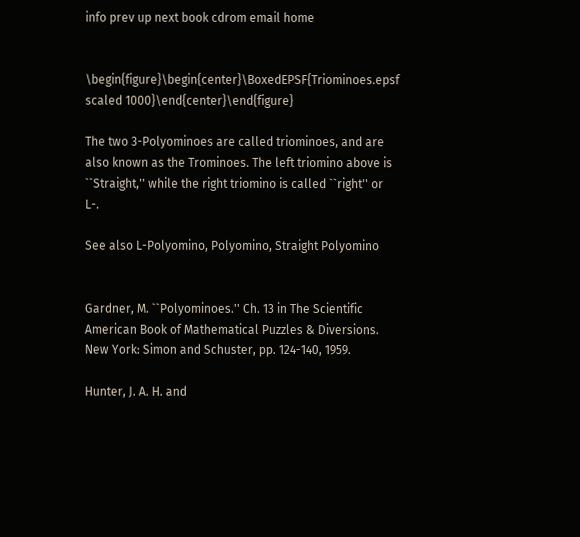info prev up next book cdrom email home


\begin{figure}\begin{center}\BoxedEPSF{Triominoes.epsf scaled 1000}\end{center}\end{figure}

The two 3-Polyominoes are called triominoes, and are also known as the Trominoes. The left triomino above is ``Straight,'' while the right triomino is called ``right'' or L-.

See also L-Polyomino, Polyomino, Straight Polyomino


Gardner, M. ``Polyominoes.'' Ch. 13 in The Scientific American Book of Mathematical Puzzles & Diversions. New York: Simon and Schuster, pp. 124-140, 1959.

Hunter, J. A. H. and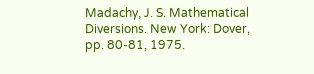Madachy, J. S. Mathematical Diversions. New York: Dover, pp. 80-81, 1975.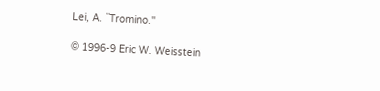Lei, A. ``Tromino.''

© 1996-9 Eric W. Weisstein